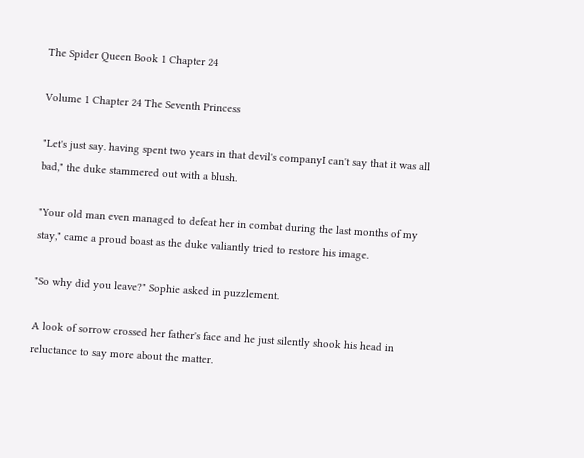The Spider Queen Book 1 Chapter 24

Volume 1 Chapter 24 The Seventh Princess

"Let's just say. having spent two years in that devil's companyI can't say that it was all bad," the duke stammered out with a blush.

"Your old man even managed to defeat her in combat during the last months of my stay," came a proud boast as the duke valiantly tried to restore his image.

"So why did you leave?" Sophie asked in puzzlement.

A look of sorrow crossed her father's face and he just silently shook his head in reluctance to say more about the matter.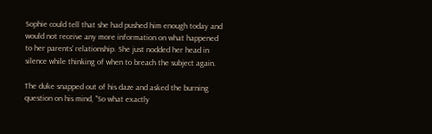Sophie could tell that she had pushed him enough today and would not receive any more information on what happened to her parents' relationship. She just nodded her head in silence while thinking of when to breach the subject again.

The duke snapped out of his daze and asked the burning question on his mind, "So what exactly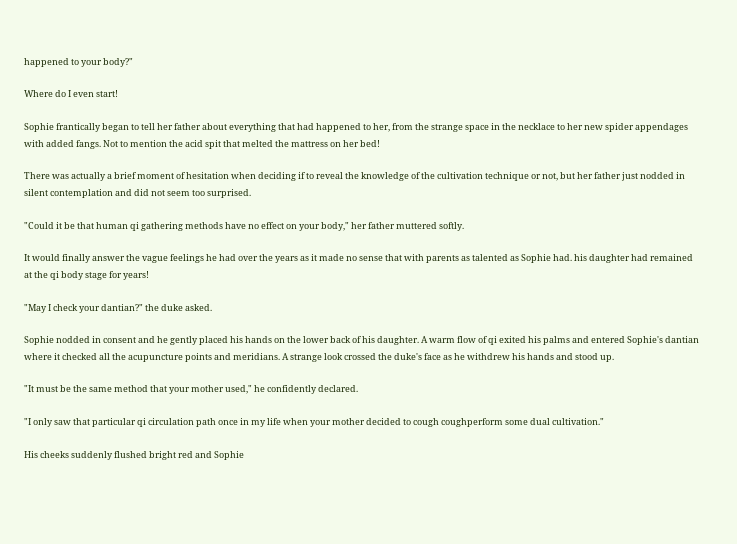happened to your body?"

Where do I even start!

Sophie frantically began to tell her father about everything that had happened to her, from the strange space in the necklace to her new spider appendages with added fangs. Not to mention the acid spit that melted the mattress on her bed!

There was actually a brief moment of hesitation when deciding if to reveal the knowledge of the cultivation technique or not, but her father just nodded in silent contemplation and did not seem too surprised.

"Could it be that human qi gathering methods have no effect on your body," her father muttered softly.

It would finally answer the vague feelings he had over the years as it made no sense that with parents as talented as Sophie had. his daughter had remained at the qi body stage for years!

"May I check your dantian?" the duke asked.

Sophie nodded in consent and he gently placed his hands on the lower back of his daughter. A warm flow of qi exited his palms and entered Sophie's dantian where it checked all the acupuncture points and meridians. A strange look crossed the duke's face as he withdrew his hands and stood up.

"It must be the same method that your mother used," he confidently declared.

"I only saw that particular qi circulation path once in my life when your mother decided to cough coughperform some dual cultivation."

His cheeks suddenly flushed bright red and Sophie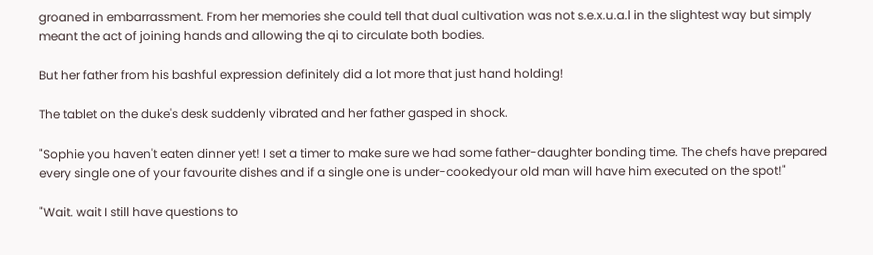groaned in embarrassment. From her memories she could tell that dual cultivation was not s.e.x.u.a.l in the slightest way but simply meant the act of joining hands and allowing the qi to circulate both bodies.

But her father from his bashful expression definitely did a lot more that just hand holding!

The tablet on the duke's desk suddenly vibrated and her father gasped in shock.

"Sophie you haven't eaten dinner yet! I set a timer to make sure we had some father-daughter bonding time. The chefs have prepared every single one of your favourite dishes and if a single one is under-cookedyour old man will have him executed on the spot!"

"Wait. wait I still have questions to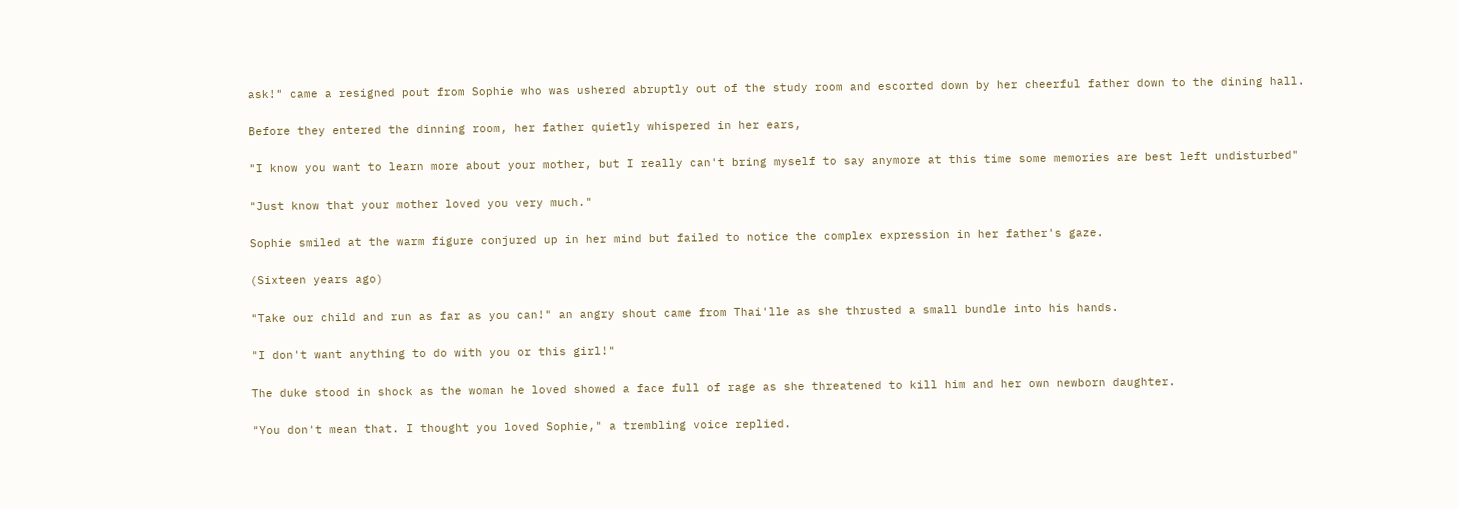ask!" came a resigned pout from Sophie who was ushered abruptly out of the study room and escorted down by her cheerful father down to the dining hall.

Before they entered the dinning room, her father quietly whispered in her ears,

"I know you want to learn more about your mother, but I really can't bring myself to say anymore at this time some memories are best left undisturbed"

"Just know that your mother loved you very much."

Sophie smiled at the warm figure conjured up in her mind but failed to notice the complex expression in her father's gaze.

(Sixteen years ago)

"Take our child and run as far as you can!" an angry shout came from Thai'lle as she thrusted a small bundle into his hands.

"I don't want anything to do with you or this girl!"

The duke stood in shock as the woman he loved showed a face full of rage as she threatened to kill him and her own newborn daughter.

"You don't mean that. I thought you loved Sophie," a trembling voice replied.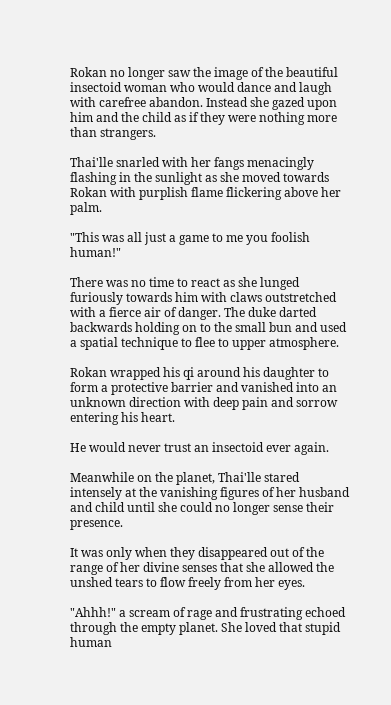Rokan no longer saw the image of the beautiful insectoid woman who would dance and laugh with carefree abandon. Instead she gazed upon him and the child as if they were nothing more than strangers.

Thai'lle snarled with her fangs menacingly flashing in the sunlight as she moved towards Rokan with purplish flame flickering above her palm.

"This was all just a game to me you foolish human!"

There was no time to react as she lunged furiously towards him with claws outstretched with a fierce air of danger. The duke darted backwards holding on to the small bun and used a spatial technique to flee to upper atmosphere.

Rokan wrapped his qi around his daughter to form a protective barrier and vanished into an unknown direction with deep pain and sorrow entering his heart.

He would never trust an insectoid ever again.

Meanwhile on the planet, Thai'lle stared intensely at the vanishing figures of her husband and child until she could no longer sense their presence.

It was only when they disappeared out of the range of her divine senses that she allowed the unshed tears to flow freely from her eyes.

"Ahhh!" a scream of rage and frustrating echoed through the empty planet. She loved that stupid human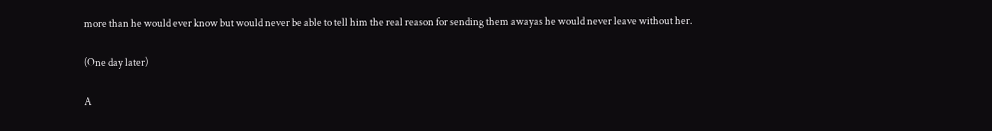more than he would ever know but would never be able to tell him the real reason for sending them awayas he would never leave without her.

(One day later)

A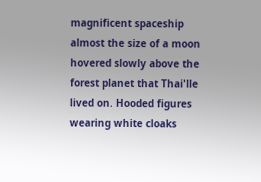magnificent spaceship almost the size of a moon hovered slowly above the forest planet that Thai'lle lived on. Hooded figures wearing white cloaks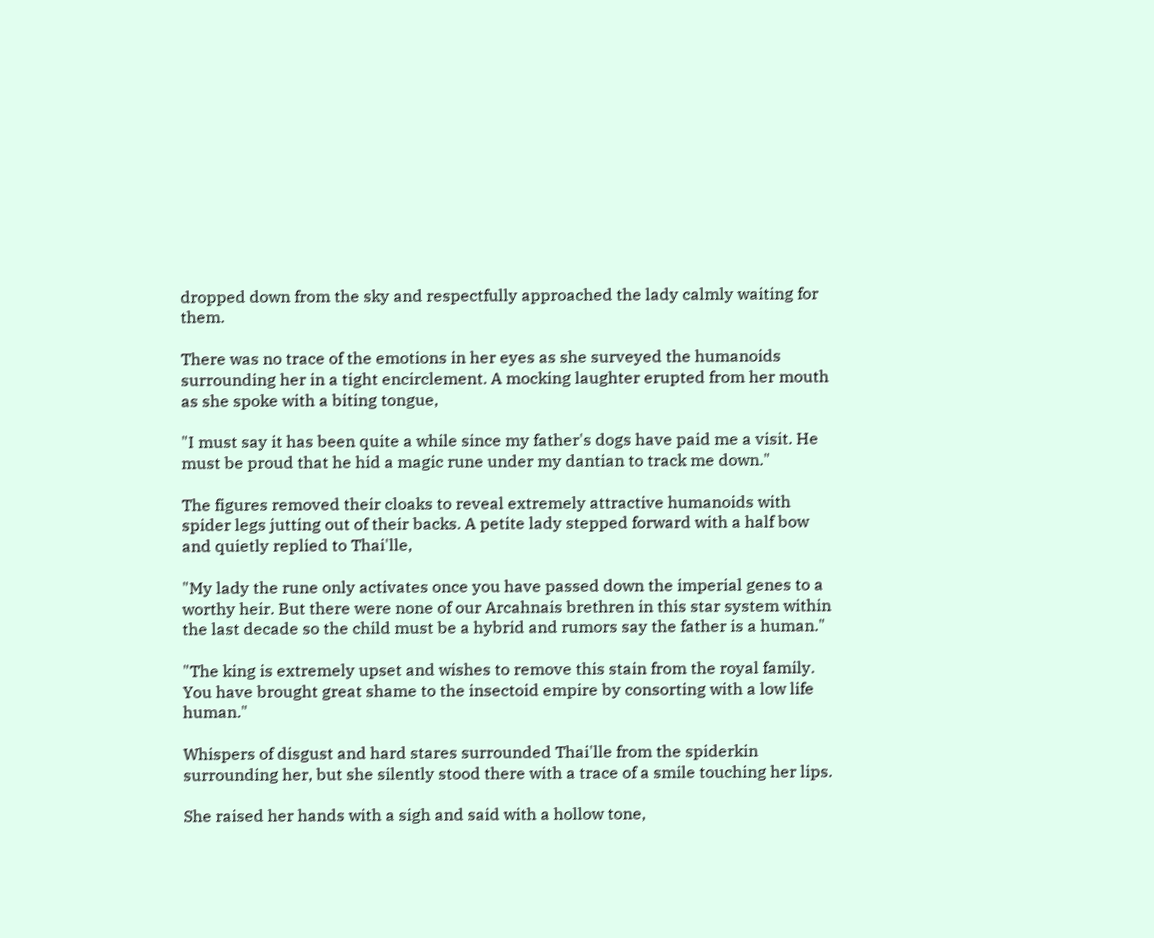dropped down from the sky and respectfully approached the lady calmly waiting for them.

There was no trace of the emotions in her eyes as she surveyed the humanoids surrounding her in a tight encirclement. A mocking laughter erupted from her mouth as she spoke with a biting tongue,

"I must say it has been quite a while since my father's dogs have paid me a visit. He must be proud that he hid a magic rune under my dantian to track me down."

The figures removed their cloaks to reveal extremely attractive humanoids with spider legs jutting out of their backs. A petite lady stepped forward with a half bow and quietly replied to Thai'lle,

"My lady the rune only activates once you have passed down the imperial genes to a worthy heir. But there were none of our Arcahnais brethren in this star system within the last decade so the child must be a hybrid and rumors say the father is a human."

"The king is extremely upset and wishes to remove this stain from the royal family. You have brought great shame to the insectoid empire by consorting with a low life human."

Whispers of disgust and hard stares surrounded Thai'lle from the spiderkin surrounding her, but she silently stood there with a trace of a smile touching her lips.

She raised her hands with a sigh and said with a hollow tone,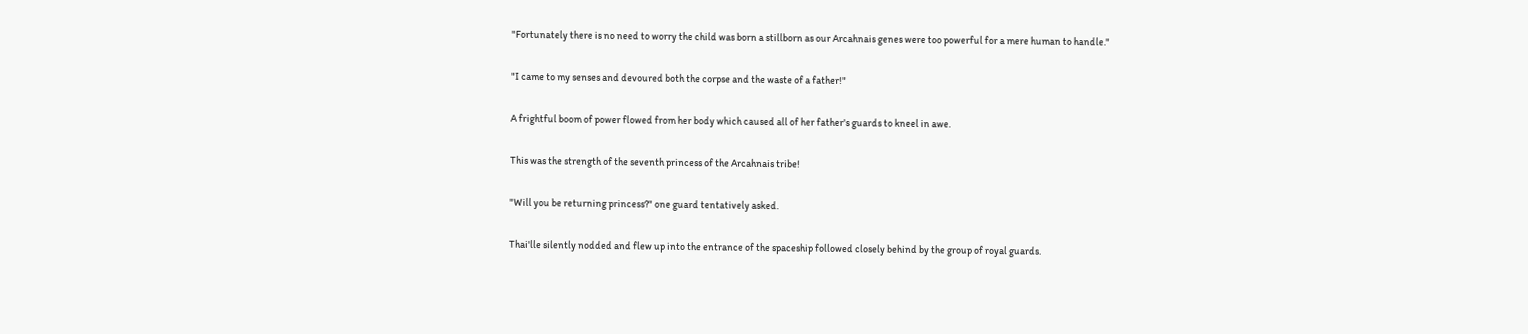"Fortunately there is no need to worry the child was born a stillborn as our Arcahnais genes were too powerful for a mere human to handle."

"I came to my senses and devoured both the corpse and the waste of a father!"

A frightful boom of power flowed from her body which caused all of her father's guards to kneel in awe.

This was the strength of the seventh princess of the Arcahnais tribe!

"Will you be returning princess?" one guard tentatively asked.

Thai'lle silently nodded and flew up into the entrance of the spaceship followed closely behind by the group of royal guards.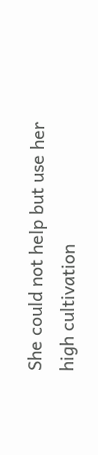She could not help but use her high cultivation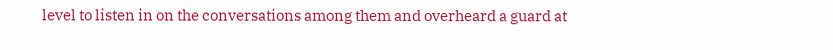level to listen in on the conversations among them and overheard a guard at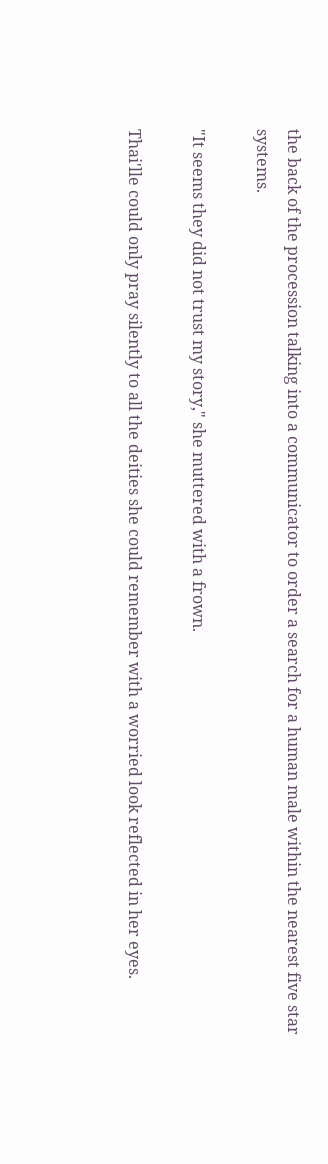the back of the procession talking into a communicator to order a search for a human male within the nearest five star systems.

"It seems they did not trust my story," she muttered with a frown.

Thai'lle could only pray silently to all the deities she could remember with a worried look reflected in her eyes.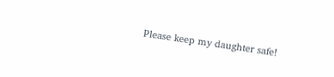Please keep my daughter safe!